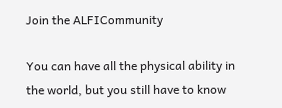Join the ALFICommunity

You can have all the physical ability in the world, but you still have to know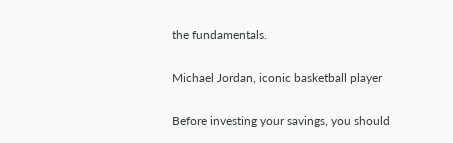the fundamentals.

Michael Jordan, iconic basketball player

Before investing your savings, you should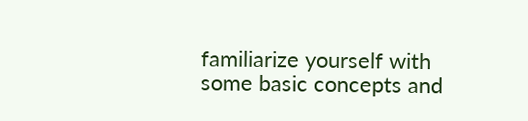familiarize yourself with some basic concepts and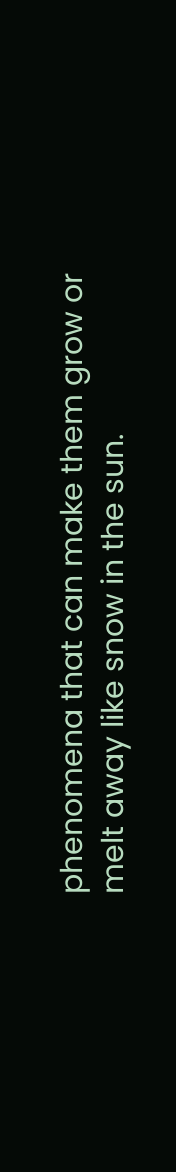phenomena that can make them grow or melt away like snow in the sun.